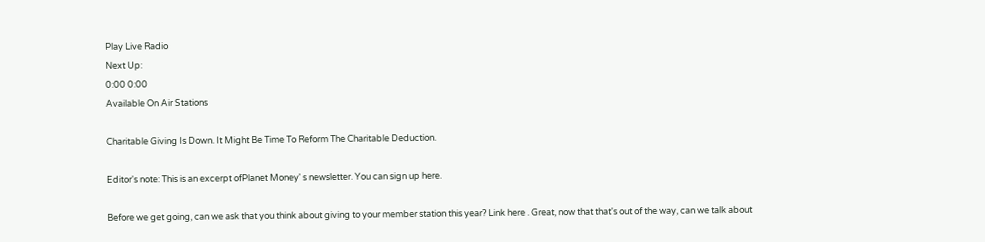Play Live Radio
Next Up:
0:00 0:00
Available On Air Stations

Charitable Giving Is Down. It Might Be Time To Reform The Charitable Deduction.

Editor's note: This is an excerpt ofPlanet Money' s newsletter. You can sign up here.

Before we get going, can we ask that you think about giving to your member station this year? Link here . Great, now that that's out of the way, can we talk about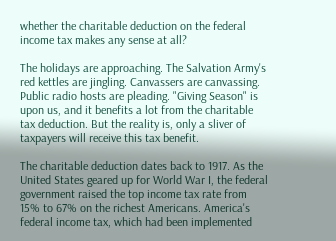whether the charitable deduction on the federal income tax makes any sense at all?

The holidays are approaching. The Salvation Army's red kettles are jingling. Canvassers are canvassing. Public radio hosts are pleading. "Giving Season" is upon us, and it benefits a lot from the charitable tax deduction. But the reality is, only a sliver of taxpayers will receive this tax benefit.

The charitable deduction dates back to 1917. As the United States geared up for World War I, the federal government raised the top income tax rate from 15% to 67% on the richest Americans. America's federal income tax, which had been implemented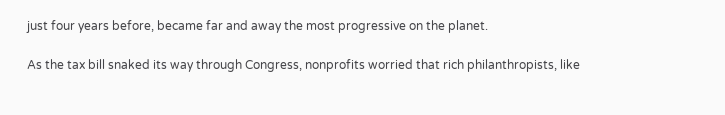just four years before, became far and away the most progressive on the planet.

As the tax bill snaked its way through Congress, nonprofits worried that rich philanthropists, like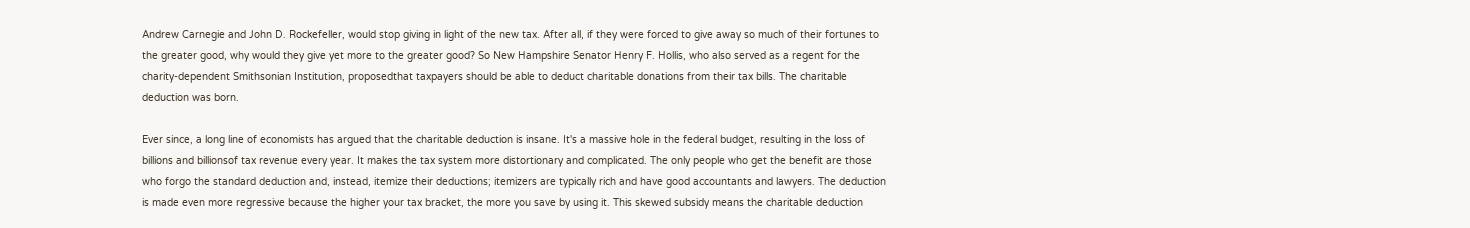Andrew Carnegie and John D. Rockefeller, would stop giving in light of the new tax. After all, if they were forced to give away so much of their fortunes to the greater good, why would they give yet more to the greater good? So New Hampshire Senator Henry F. Hollis, who also served as a regent for the charity-dependent Smithsonian Institution, proposedthat taxpayers should be able to deduct charitable donations from their tax bills. The charitable deduction was born.

Ever since, a long line of economists has argued that the charitable deduction is insane. It's a massive hole in the federal budget, resulting in the loss of billions and billionsof tax revenue every year. It makes the tax system more distortionary and complicated. The only people who get the benefit are those who forgo the standard deduction and, instead, itemize their deductions; itemizers are typically rich and have good accountants and lawyers. The deduction is made even more regressive because the higher your tax bracket, the more you save by using it. This skewed subsidy means the charitable deduction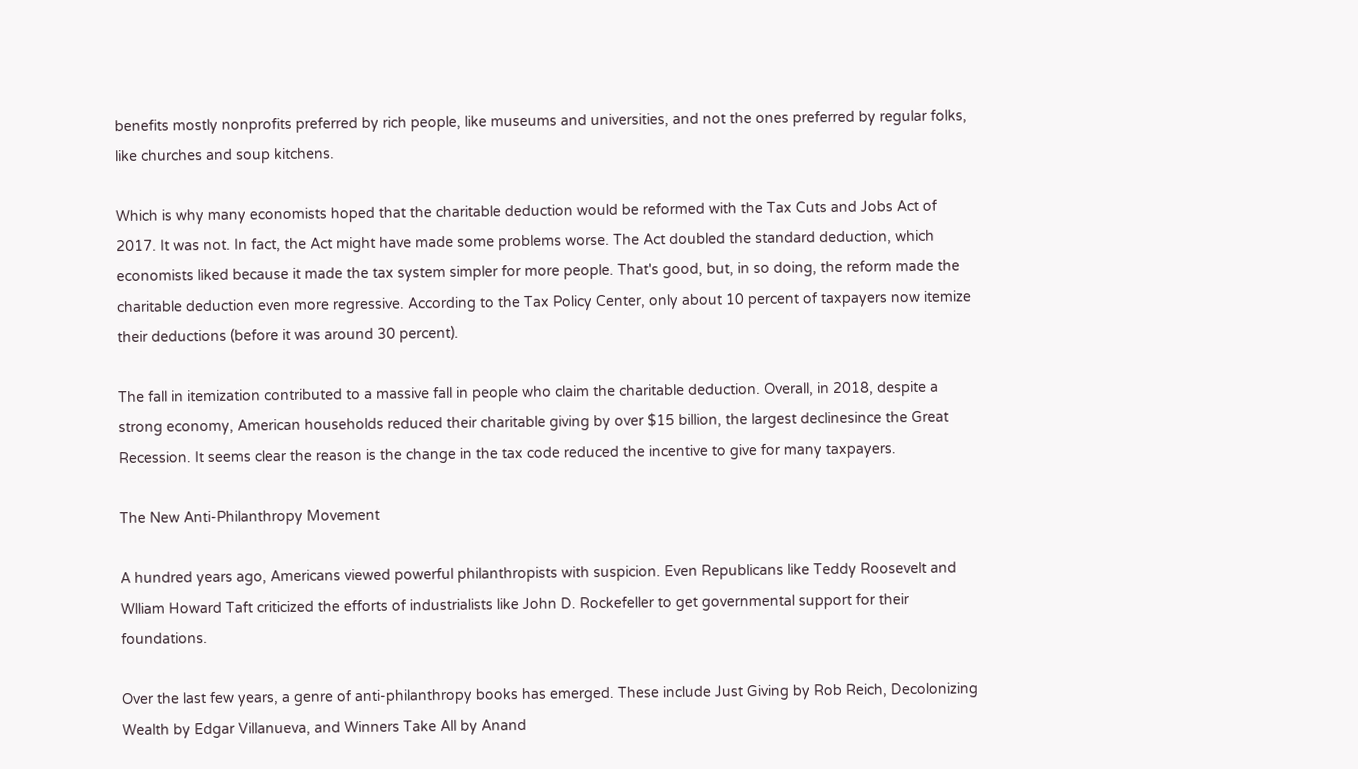benefits mostly nonprofits preferred by rich people, like museums and universities, and not the ones preferred by regular folks, like churches and soup kitchens.

Which is why many economists hoped that the charitable deduction would be reformed with the Tax Cuts and Jobs Act of 2017. It was not. In fact, the Act might have made some problems worse. The Act doubled the standard deduction, which economists liked because it made the tax system simpler for more people. That's good, but, in so doing, the reform made the charitable deduction even more regressive. According to the Tax Policy Center, only about 10 percent of taxpayers now itemize their deductions (before it was around 30 percent).

The fall in itemization contributed to a massive fall in people who claim the charitable deduction. Overall, in 2018, despite a strong economy, American households reduced their charitable giving by over $15 billion, the largest declinesince the Great Recession. It seems clear the reason is the change in the tax code reduced the incentive to give for many taxpayers.

The New Anti-Philanthropy Movement

A hundred years ago, Americans viewed powerful philanthropists with suspicion. Even Republicans like Teddy Roosevelt and Wlliam Howard Taft criticized the efforts of industrialists like John D. Rockefeller to get governmental support for their foundations.

Over the last few years, a genre of anti-philanthropy books has emerged. These include Just Giving by Rob Reich, Decolonizing Wealth by Edgar Villanueva, and Winners Take All by Anand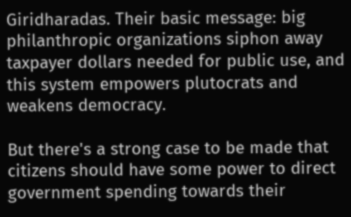Giridharadas. Their basic message: big philanthropic organizations siphon away taxpayer dollars needed for public use, and this system empowers plutocrats and weakens democracy.

But there's a strong case to be made that citizens should have some power to direct government spending towards their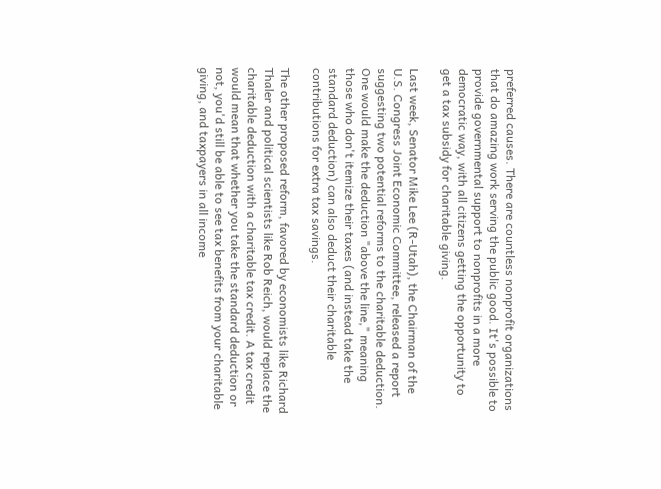preferred causes. There are countless nonprofit organizations that do amazing work serving the public good. It's possible to provide governmental support to nonprofits in a more democratic way, with all citizens getting the opportunity to get a tax subsidy for charitable giving.

Last week, Senator Mike Lee (R-Utah), the Chairman of the U.S. Congress Joint Economic Committee, released a report suggesting two potential reforms to the charitable deduction. One would make the deduction "above the line," meaning those who don't itemize their taxes (and instead take the standard deduction) can also deduct their charitable contributions for extra tax savings.

The other proposed reform, favored by economists like Richard Thaler and political scientists like Rob Reich, would replace the charitable deduction with a charitable tax credit. A tax credit would mean that whether you take the standard deduction or not, you'd still be able to see tax benefits from your charitable giving, and taxpayers in all income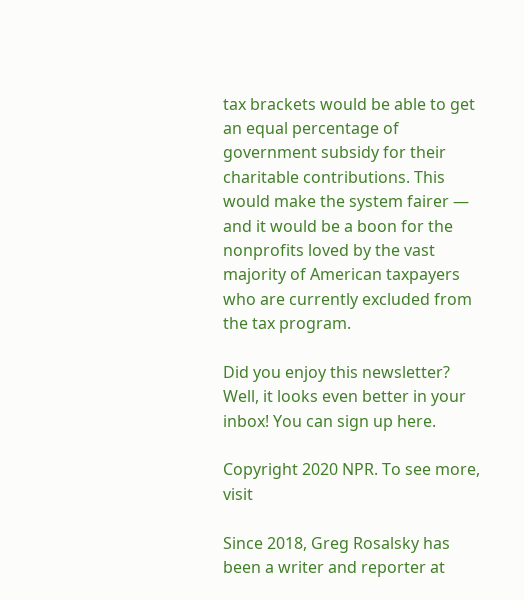tax brackets would be able to get an equal percentage of government subsidy for their charitable contributions. This would make the system fairer — and it would be a boon for the nonprofits loved by the vast majority of American taxpayers who are currently excluded from the tax program.

Did you enjoy this newsletter? Well, it looks even better in your inbox! You can sign up here.

Copyright 2020 NPR. To see more, visit

Since 2018, Greg Rosalsky has been a writer and reporter at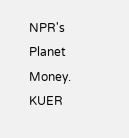NPR's Planet Money.
KUER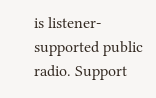is listener-supported public radio. Support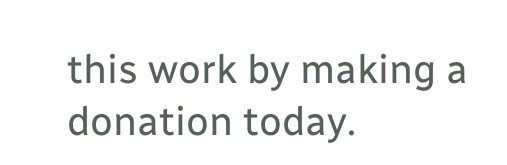this work by making a donation today.